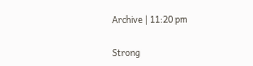Archive | 11:20 pm

Strong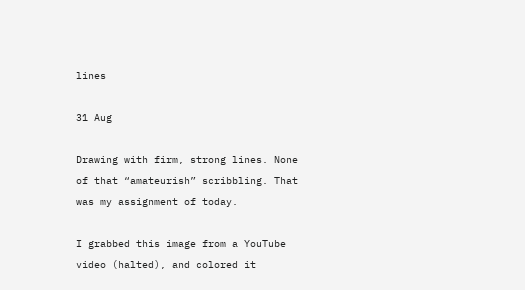lines

31 Aug

Drawing with firm, strong lines. None of that “amateurish” scribbling. That was my assignment of today.

I grabbed this image from a YouTube video (halted), and colored it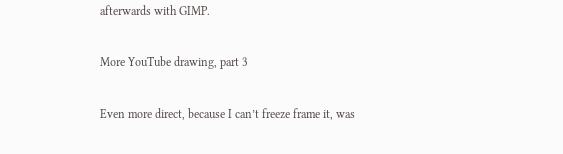afterwards with GIMP.

More YouTube drawing, part 3

Even more direct, because I can’t freeze frame it, was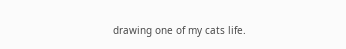drawing one of my cats life.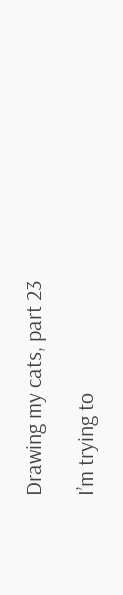Drawing my cats, part 23

I’m trying to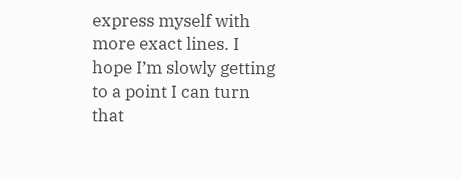express myself with more exact lines. I hope I’m slowly getting to a point I can turn that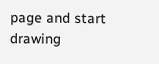page and start drawing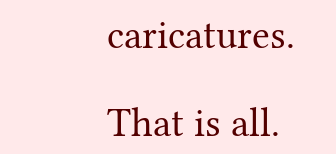caricatures.

That is all.